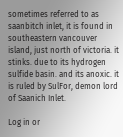sometimes referred to as saanbitch inlet, it is found in southeastern vancouver island, just north of victoria. it stinks. due to its hydrogen sulfide basin. and its anoxic. it is ruled by SulFor, demon lord of Saanich Inlet.

Log in or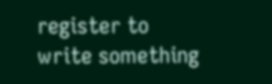register to write something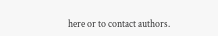here or to contact authors.